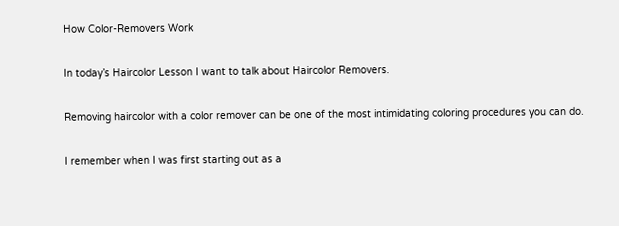How Color-Removers Work

In today’s Haircolor Lesson I want to talk about Haircolor Removers.

Removing haircolor with a color remover can be one of the most intimidating coloring procedures you can do.

I remember when I was first starting out as a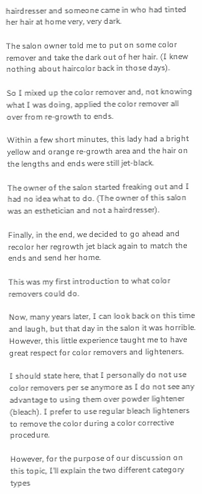hairdresser and someone came in who had tinted her hair at home very, very dark.

The salon owner told me to put on some color remover and take the dark out of her hair. (I knew nothing about haircolor back in those days).

So I mixed up the color remover and, not knowing what I was doing, applied the color remover all over from re-growth to ends.

Within a few short minutes, this lady had a bright yellow and orange re-growth area and the hair on the lengths and ends were still jet-black.

The owner of the salon started freaking out and I had no idea what to do. (The owner of this salon was an esthetician and not a hairdresser).

Finally, in the end, we decided to go ahead and recolor her regrowth jet black again to match the ends and send her home.

This was my first introduction to what color removers could do.

Now, many years later, I can look back on this time and laugh, but that day in the salon it was horrible. However, this little experience taught me to have great respect for color removers and lighteners.

I should state here, that I personally do not use color removers per se anymore as I do not see any advantage to using them over powder lightener (bleach). I prefer to use regular bleach lighteners to remove the color during a color corrective procedure.

However, for the purpose of our discussion on this topic, I’ll explain the two different category types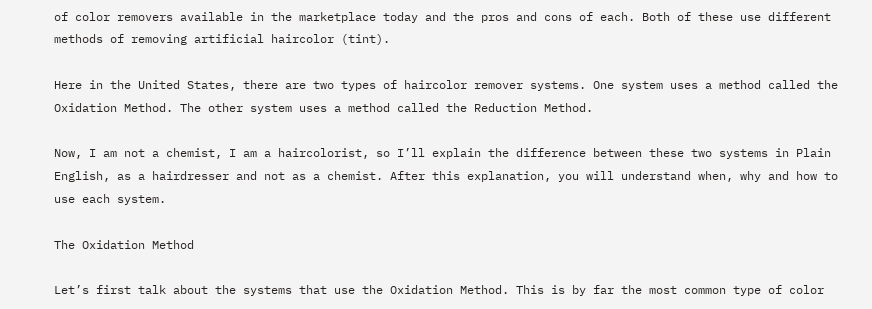of color removers available in the marketplace today and the pros and cons of each. Both of these use different methods of removing artificial haircolor (tint).

Here in the United States, there are two types of haircolor remover systems. One system uses a method called the Oxidation Method. The other system uses a method called the Reduction Method.

Now, I am not a chemist, I am a haircolorist, so I’ll explain the difference between these two systems in Plain English, as a hairdresser and not as a chemist. After this explanation, you will understand when, why and how to use each system.

The Oxidation Method

Let’s first talk about the systems that use the Oxidation Method. This is by far the most common type of color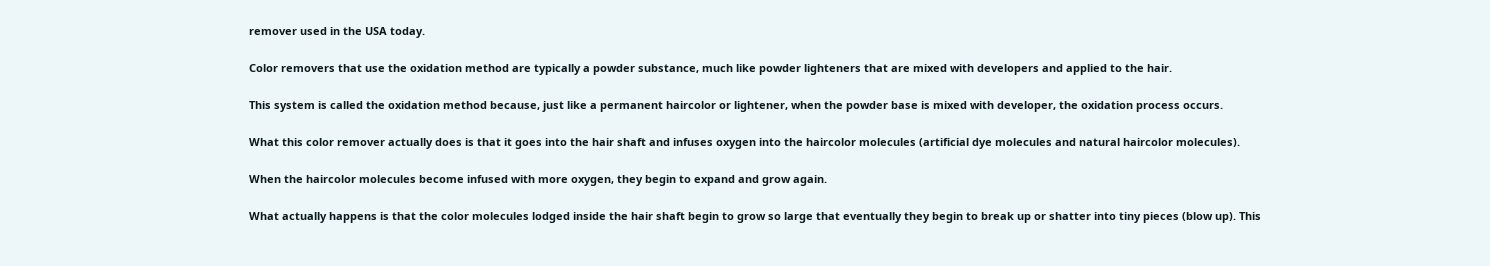remover used in the USA today.

Color removers that use the oxidation method are typically a powder substance, much like powder lighteners that are mixed with developers and applied to the hair.

This system is called the oxidation method because, just like a permanent haircolor or lightener, when the powder base is mixed with developer, the oxidation process occurs.

What this color remover actually does is that it goes into the hair shaft and infuses oxygen into the haircolor molecules (artificial dye molecules and natural haircolor molecules).

When the haircolor molecules become infused with more oxygen, they begin to expand and grow again.

What actually happens is that the color molecules lodged inside the hair shaft begin to grow so large that eventually they begin to break up or shatter into tiny pieces (blow up). This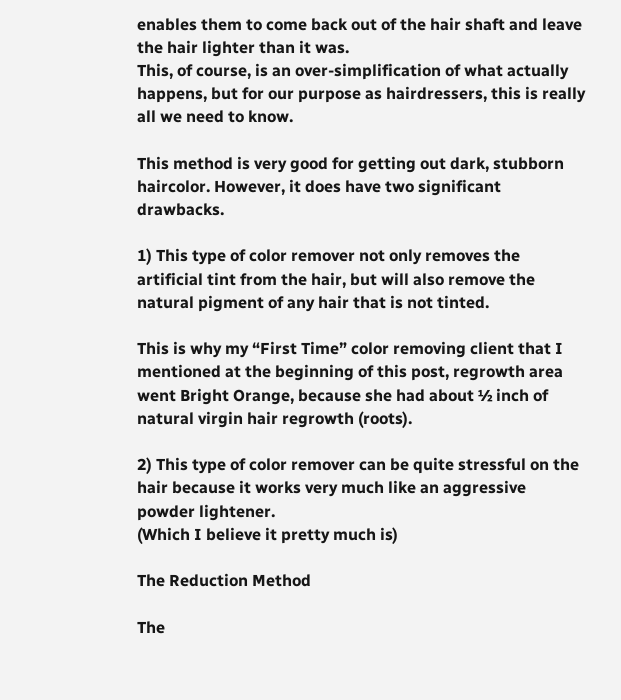enables them to come back out of the hair shaft and leave the hair lighter than it was.
This, of course, is an over-simplification of what actually happens, but for our purpose as hairdressers, this is really all we need to know.

This method is very good for getting out dark, stubborn haircolor. However, it does have two significant drawbacks.

1) This type of color remover not only removes the artificial tint from the hair, but will also remove the natural pigment of any hair that is not tinted.

This is why my “First Time” color removing client that I mentioned at the beginning of this post, regrowth area went Bright Orange, because she had about ½ inch of natural virgin hair regrowth (roots).

2) This type of color remover can be quite stressful on the hair because it works very much like an aggressive powder lightener.
(Which I believe it pretty much is)

The Reduction Method

The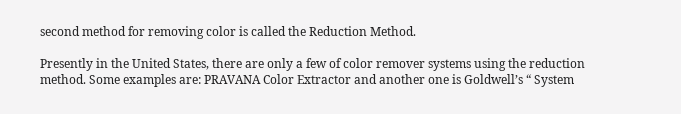second method for removing color is called the Reduction Method.

Presently in the United States, there are only a few of color remover systems using the reduction method. Some examples are: PRAVANA Color Extractor and another one is Goldwell’s “ System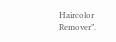Haircolor Remover”.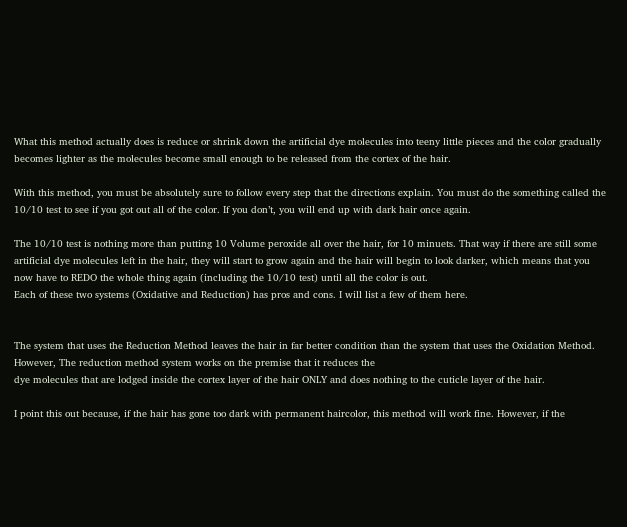What this method actually does is reduce or shrink down the artificial dye molecules into teeny little pieces and the color gradually becomes lighter as the molecules become small enough to be released from the cortex of the hair.

With this method, you must be absolutely sure to follow every step that the directions explain. You must do the something called the 10/10 test to see if you got out all of the color. If you don’t, you will end up with dark hair once again.

The 10/10 test is nothing more than putting 10 Volume peroxide all over the hair, for 10 minuets. That way if there are still some artificial dye molecules left in the hair, they will start to grow again and the hair will begin to look darker, which means that you now have to REDO the whole thing again (including the 10/10 test) until all the color is out.
Each of these two systems (Oxidative and Reduction) has pros and cons. I will list a few of them here.


The system that uses the Reduction Method leaves the hair in far better condition than the system that uses the Oxidation Method. However, The reduction method system works on the premise that it reduces the
dye molecules that are lodged inside the cortex layer of the hair ONLY and does nothing to the cuticle layer of the hair.

I point this out because, if the hair has gone too dark with permanent haircolor, this method will work fine. However, if the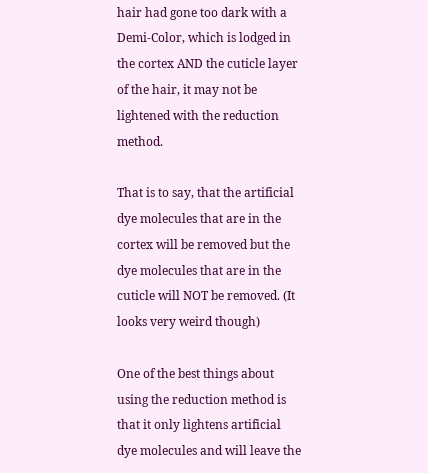hair had gone too dark with a Demi-Color, which is lodged in the cortex AND the cuticle layer of the hair, it may not be lightened with the reduction method.

That is to say, that the artificial dye molecules that are in the cortex will be removed but the dye molecules that are in the cuticle will NOT be removed. (It looks very weird though)

One of the best things about using the reduction method is that it only lightens artificial dye molecules and will leave the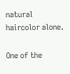natural haircolor alone.

One of the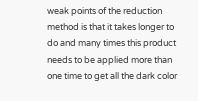weak points of the reduction method is that it takes longer to do and many times this product needs to be applied more than one time to get all the dark color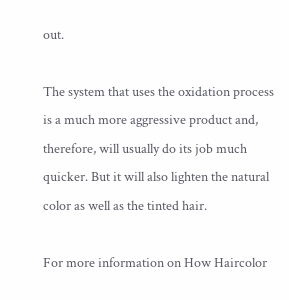out.

The system that uses the oxidation process is a much more aggressive product and, therefore, will usually do its job much quicker. But it will also lighten the natural color as well as the tinted hair.

For more information on How Haircolor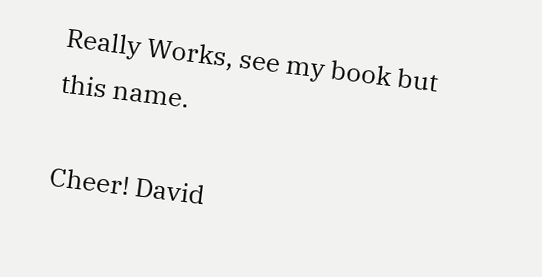Really Works, see my book but this name.

Cheer! David